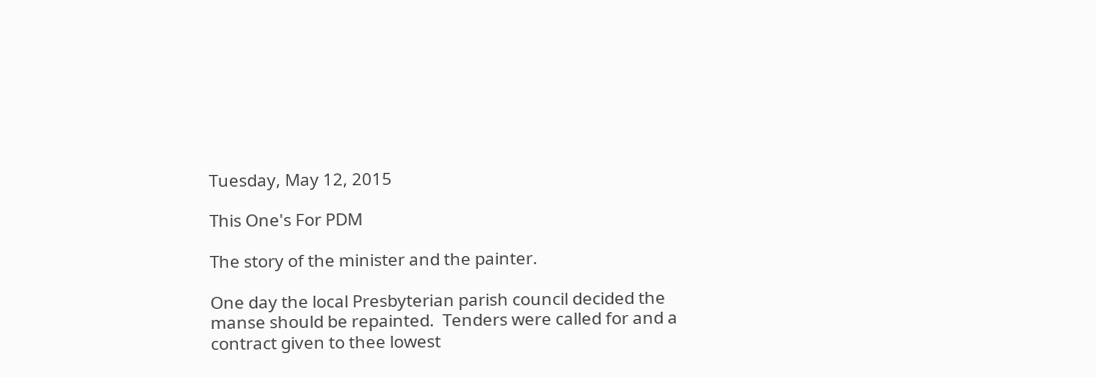Tuesday, May 12, 2015

This One's For PDM

The story of the minister and the painter.

One day the local Presbyterian parish council decided the manse should be repainted.  Tenders were called for and a contract given to thee lowest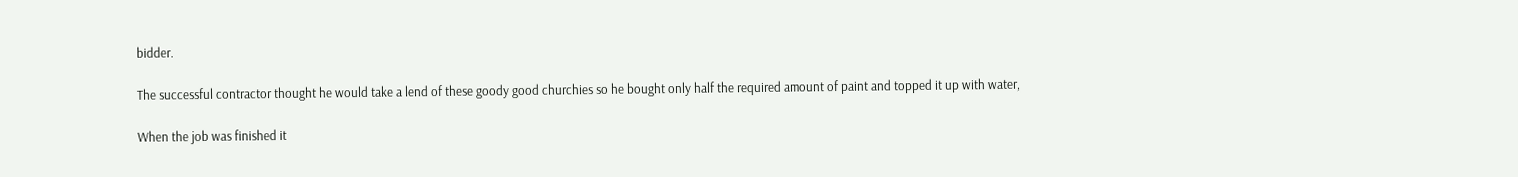bidder.

The successful contractor thought he would take a lend of these goody good churchies so he bought only half the required amount of paint and topped it up with water,

When the job was finished it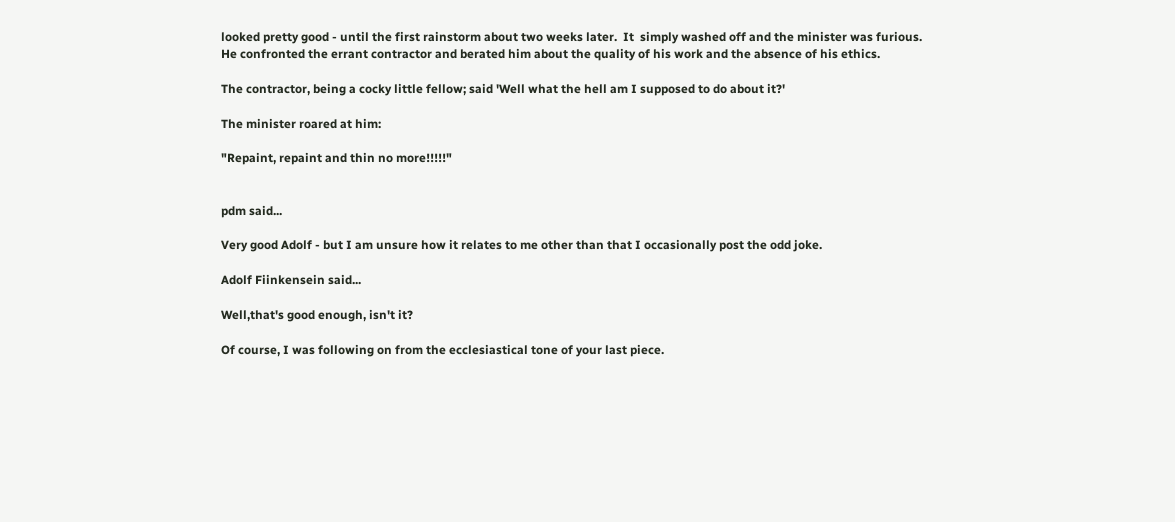looked pretty good - until the first rainstorm about two weeks later.  It  simply washed off and the minister was furious.  He confronted the errant contractor and berated him about the quality of his work and the absence of his ethics.

The contractor, being a cocky little fellow; said 'Well what the hell am I supposed to do about it?'

The minister roared at him:

"Repaint, repaint and thin no more!!!!!"


pdm said...

Very good Adolf - but I am unsure how it relates to me other than that I occasionally post the odd joke.

Adolf Fiinkensein said...

Well,that's good enough, isn't it?

Of course, I was following on from the ecclesiastical tone of your last piece.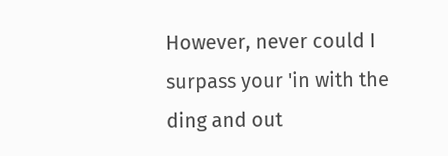However, never could I surpass your 'in with the ding and out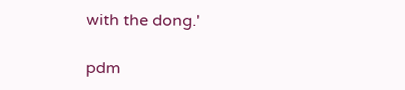with the dong.'

pdm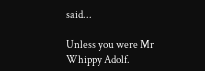said...

Unless you were Mr Whippy Adolf.